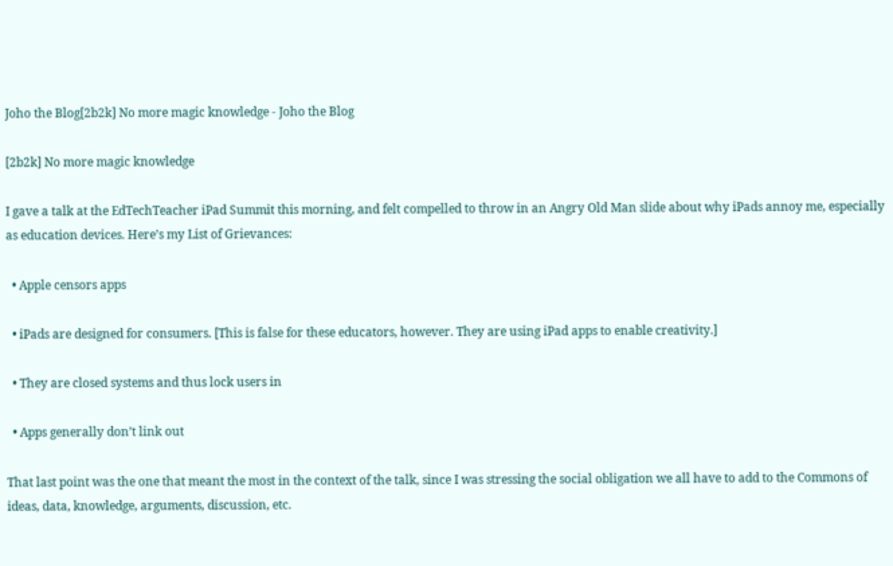Joho the Blog[2b2k] No more magic knowledge - Joho the Blog

[2b2k] No more magic knowledge

I gave a talk at the EdTechTeacher iPad Summit this morning, and felt compelled to throw in an Angry Old Man slide about why iPads annoy me, especially as education devices. Here’s my List of Grievances:

  • Apple censors apps

  • iPads are designed for consumers. [This is false for these educators, however. They are using iPad apps to enable creativity.]

  • They are closed systems and thus lock users in

  • Apps generally don’t link out

That last point was the one that meant the most in the context of the talk, since I was stressing the social obligation we all have to add to the Commons of ideas, data, knowledge, arguments, discussion, etc.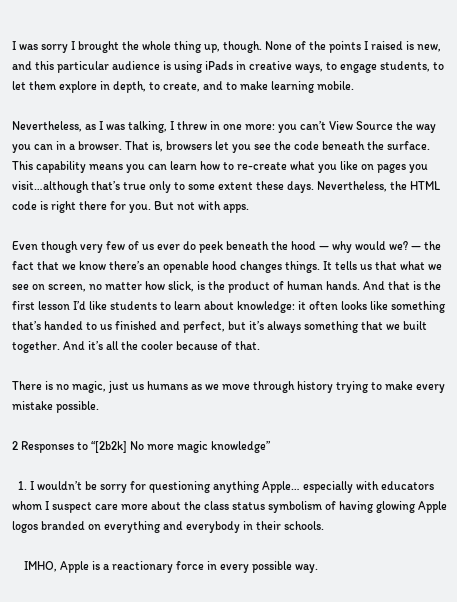I was sorry I brought the whole thing up, though. None of the points I raised is new, and this particular audience is using iPads in creative ways, to engage students, to let them explore in depth, to create, and to make learning mobile.

Nevertheless, as I was talking, I threw in one more: you can’t View Source the way you can in a browser. That is, browsers let you see the code beneath the surface. This capability means you can learn how to re-create what you like on pages you visit…although that’s true only to some extent these days. Nevertheless, the HTML code is right there for you. But not with apps.

Even though very few of us ever do peek beneath the hood — why would we? — the fact that we know there’s an openable hood changes things. It tells us that what we see on screen, no matter how slick, is the product of human hands. And that is the first lesson I’d like students to learn about knowledge: it often looks like something that’s handed to us finished and perfect, but it’s always something that we built together. And it’s all the cooler because of that.

There is no magic, just us humans as we move through history trying to make every mistake possible.

2 Responses to “[2b2k] No more magic knowledge”

  1. I wouldn’t be sorry for questioning anything Apple… especially with educators whom I suspect care more about the class status symbolism of having glowing Apple logos branded on everything and everybody in their schools.

    IMHO, Apple is a reactionary force in every possible way.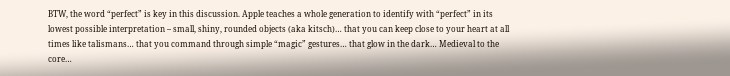BTW, the word “perfect” is key in this discussion. Apple teaches a whole generation to identify with “perfect” in its lowest possible interpretation – small, shiny, rounded objects (aka kitsch)… that you can keep close to your heart at all times like talismans… that you command through simple “magic” gestures… that glow in the dark… Medieval to the core…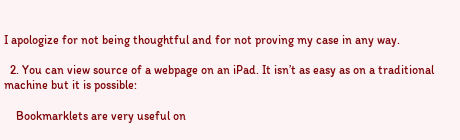I apologize for not being thoughtful and for not proving my case in any way.

  2. You can view source of a webpage on an iPad. It isn’t as easy as on a traditional machine but it is possible:

    Bookmarklets are very useful on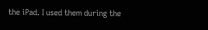the iPad. I used them during the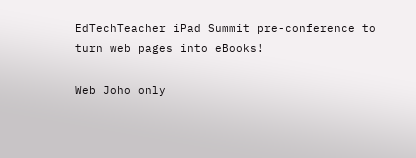EdTechTeacher iPad Summit pre-conference to turn web pages into eBooks!

Web Joho only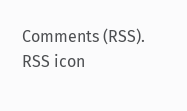Comments (RSS).  RSS icon